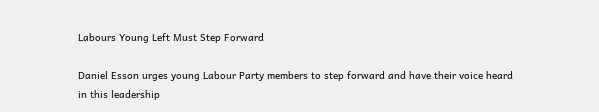Labours Young Left Must Step Forward

Daniel Esson urges young Labour Party members to step forward and have their voice heard in this leadership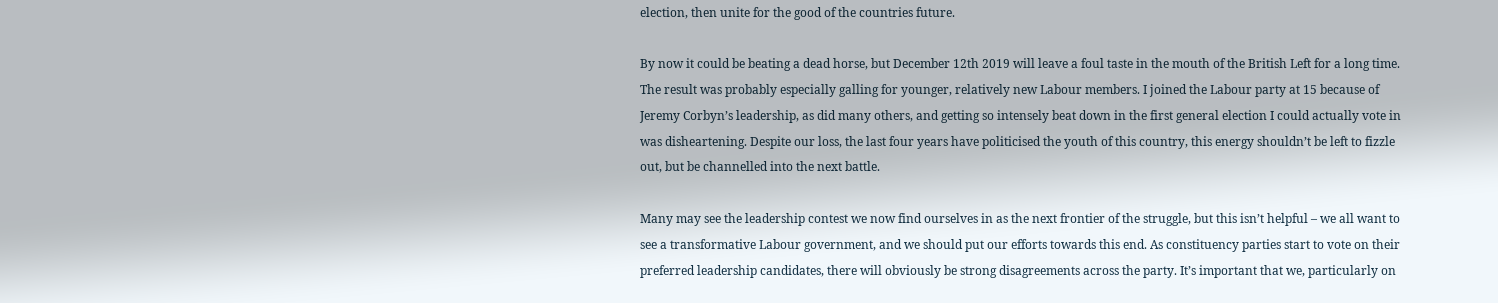election, then unite for the good of the countries future.

By now it could be beating a dead horse, but December 12th 2019 will leave a foul taste in the mouth of the British Left for a long time. The result was probably especially galling for younger, relatively new Labour members. I joined the Labour party at 15 because of Jeremy Corbyn’s leadership, as did many others, and getting so intensely beat down in the first general election I could actually vote in was disheartening. Despite our loss, the last four years have politicised the youth of this country, this energy shouldn’t be left to fizzle out, but be channelled into the next battle.

Many may see the leadership contest we now find ourselves in as the next frontier of the struggle, but this isn’t helpful – we all want to see a transformative Labour government, and we should put our efforts towards this end. As constituency parties start to vote on their preferred leadership candidates, there will obviously be strong disagreements across the party. It’s important that we, particularly on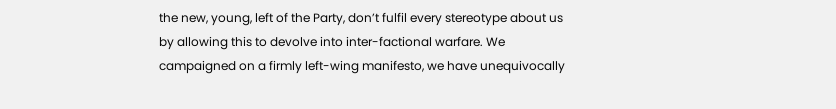the new, young, left of the Party, don’t fulfil every stereotype about us by allowing this to devolve into inter-factional warfare. We campaigned on a firmly left-wing manifesto, we have unequivocally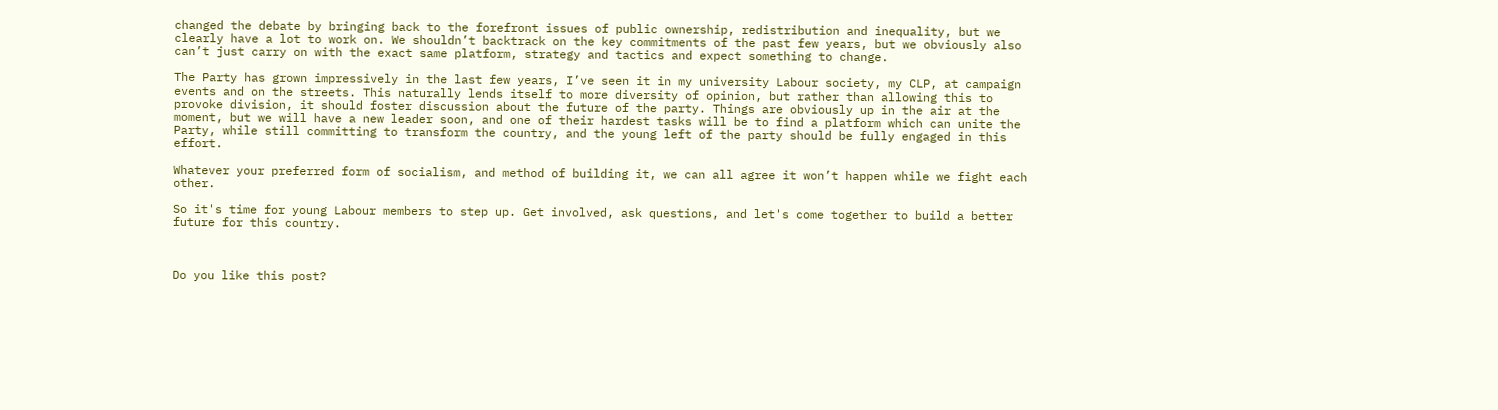changed the debate by bringing back to the forefront issues of public ownership, redistribution and inequality, but we clearly have a lot to work on. We shouldn’t backtrack on the key commitments of the past few years, but we obviously also can’t just carry on with the exact same platform, strategy and tactics and expect something to change.

The Party has grown impressively in the last few years, I’ve seen it in my university Labour society, my CLP, at campaign events and on the streets. This naturally lends itself to more diversity of opinion, but rather than allowing this to provoke division, it should foster discussion about the future of the party. Things are obviously up in the air at the moment, but we will have a new leader soon, and one of their hardest tasks will be to find a platform which can unite the Party, while still committing to transform the country, and the young left of the party should be fully engaged in this effort.

Whatever your preferred form of socialism, and method of building it, we can all agree it won’t happen while we fight each other.

So it's time for young Labour members to step up. Get involved, ask questions, and let's come together to build a better future for this country.



Do you like this post?